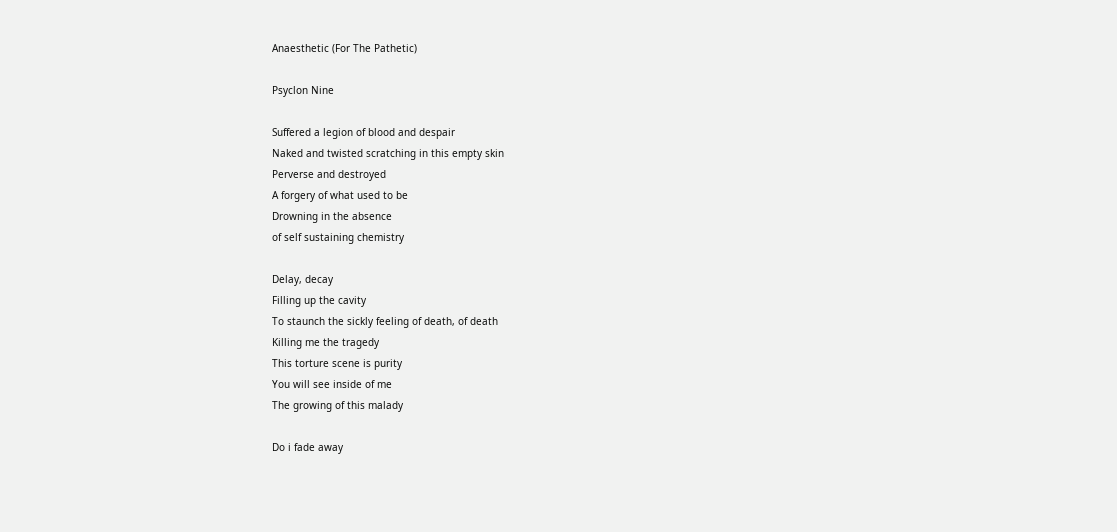Anaesthetic (For The Pathetic)

Psyclon Nine

Suffered a legion of blood and despair
Naked and twisted scratching in this empty skin
Perverse and destroyed
A forgery of what used to be
Drowning in the absence
of self sustaining chemistry

Delay, decay
Filling up the cavity
To staunch the sickly feeling of death, of death
Killing me the tragedy
This torture scene is purity
You will see inside of me
The growing of this malady

Do i fade away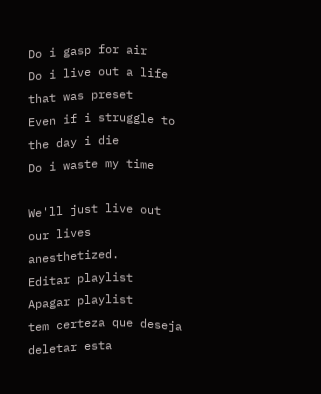Do i gasp for air
Do i live out a life that was preset
Even if i struggle to the day i die
Do i waste my time

We'll just live out our lives anesthetized.
Editar playlist
Apagar playlist
tem certeza que deseja deletar esta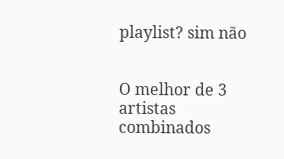playlist? sim não


O melhor de 3 artistas combinados